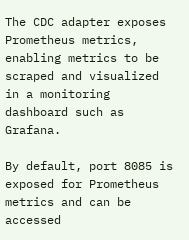The CDC adapter exposes Prometheus metrics, enabling metrics to be scraped and visualized in a monitoring dashboard such as Grafana.

By default, port 8085 is exposed for Prometheus metrics and can be accessed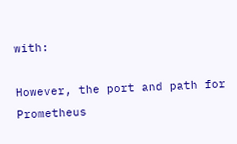with:

However, the port and path for Prometheus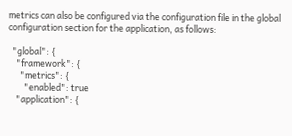metrics can also be configured via the configuration file in the global configuration section for the application, as follows:

  "global": {
    "framework": {
      "metrics": {
        "enabled": true
    "application": {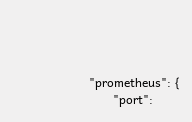"prometheus": {
        "port":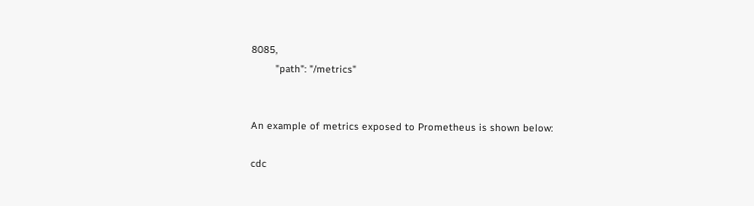8085,
        "path": "/metrics"


An example of metrics exposed to Prometheus is shown below:

cdc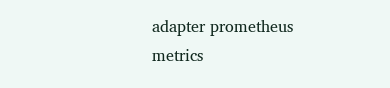adapter prometheus metrics